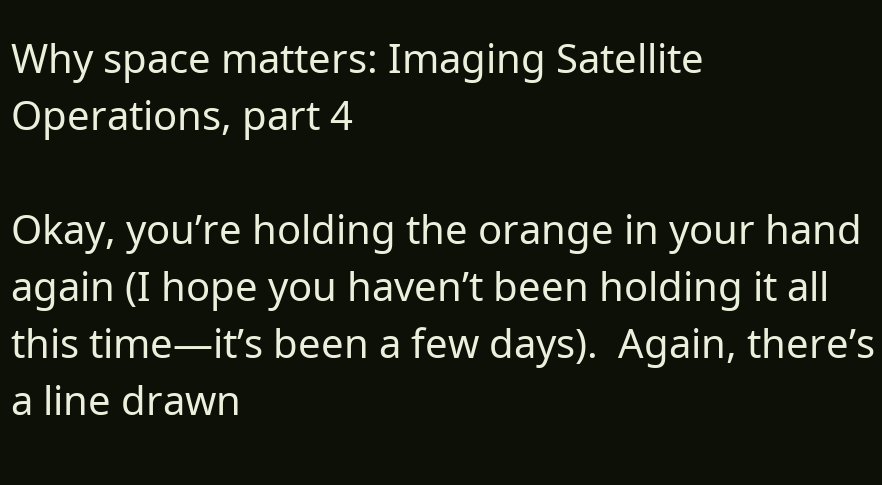Why space matters: Imaging Satellite Operations, part 4

Okay, you’re holding the orange in your hand again (I hope you haven’t been holding it all this time—it’s been a few days).  Again, there’s a line drawn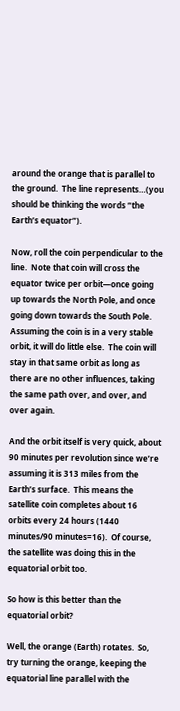around the orange that is parallel to the ground.  The line represents…(you should be thinking the words “the Earth’s equator”).

Now, roll the coin perpendicular to the line.  Note that coin will cross the equator twice per orbit—once going up towards the North Pole, and once going down towards the South Pole.  Assuming the coin is in a very stable orbit, it will do little else.  The coin will stay in that same orbit as long as there are no other influences, taking the same path over, and over, and over again.

And the orbit itself is very quick, about 90 minutes per revolution since we’re assuming it is 313 miles from the Earth’s surface.  This means the satellite coin completes about 16 orbits every 24 hours (1440 minutes/90 minutes=16).  Of course, the satellite was doing this in the equatorial orbit too.

So how is this better than the equatorial orbit?

Well, the orange (Earth) rotates.  So, try turning the orange, keeping the equatorial line parallel with the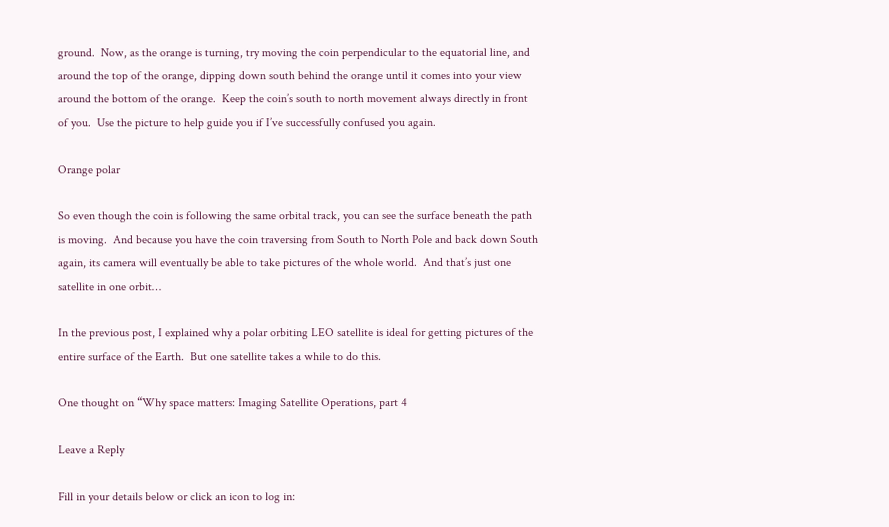ground.  Now, as the orange is turning, try moving the coin perpendicular to the equatorial line, and around the top of the orange, dipping down south behind the orange until it comes into your view around the bottom of the orange.  Keep the coin’s south to north movement always directly in front of you.  Use the picture to help guide you if I’ve successfully confused you again.

Orange polar

So even though the coin is following the same orbital track, you can see the surface beneath the path is moving.  And because you have the coin traversing from South to North Pole and back down South again, its camera will eventually be able to take pictures of the whole world.  And that’s just one satellite in one orbit…

In the previous post, I explained why a polar orbiting LEO satellite is ideal for getting pictures of the entire surface of the Earth.  But one satellite takes a while to do this.

One thought on “Why space matters: Imaging Satellite Operations, part 4

Leave a Reply

Fill in your details below or click an icon to log in: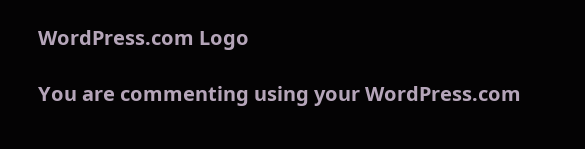WordPress.com Logo

You are commenting using your WordPress.com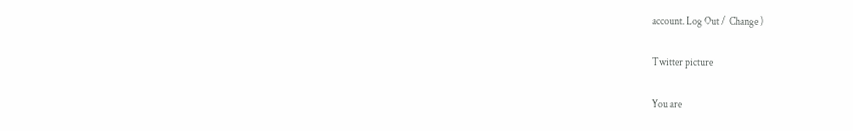account. Log Out /  Change )

Twitter picture

You are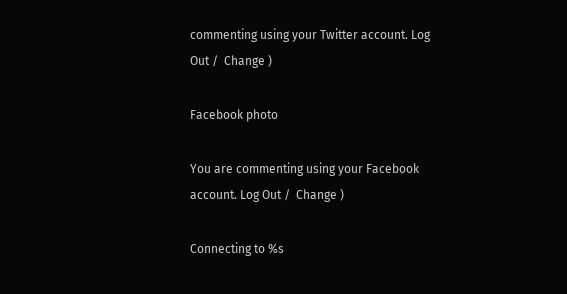commenting using your Twitter account. Log Out /  Change )

Facebook photo

You are commenting using your Facebook account. Log Out /  Change )

Connecting to %s